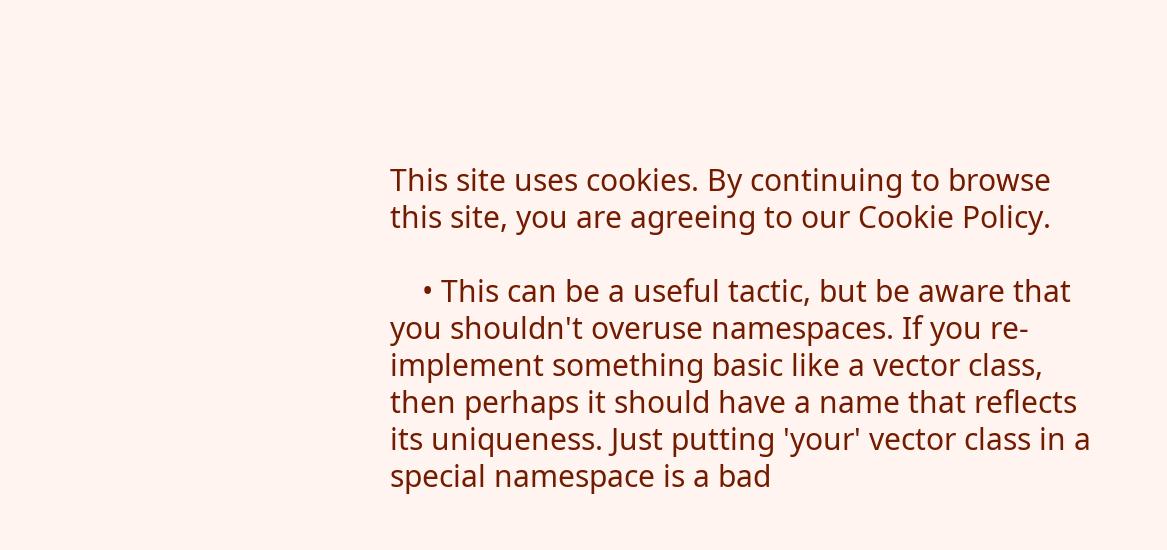This site uses cookies. By continuing to browse this site, you are agreeing to our Cookie Policy.

    • This can be a useful tactic, but be aware that you shouldn't overuse namespaces. If you re-implement something basic like a vector class, then perhaps it should have a name that reflects its uniqueness. Just putting 'your' vector class in a special namespace is a bad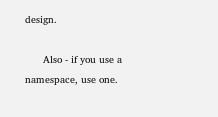design.

      Also - if you use a namespace, use one.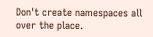Don't create namespaces all over the place.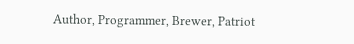Author, Programmer, Brewer, Patriot